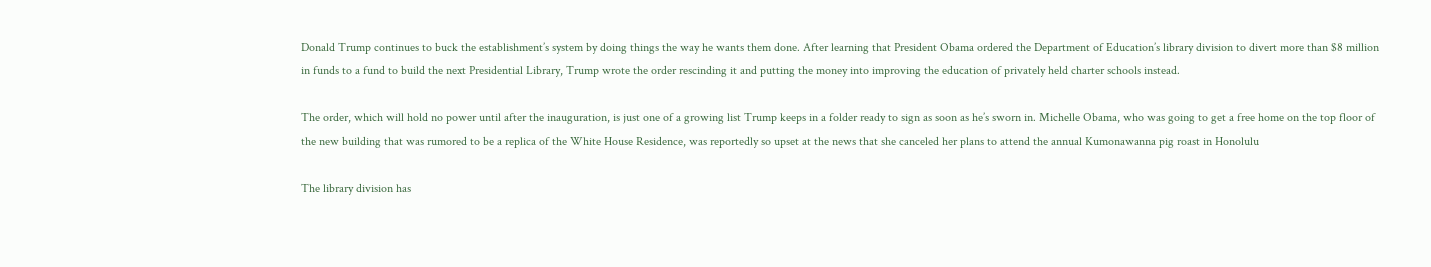Donald Trump continues to buck the establishment’s system by doing things the way he wants them done. After learning that President Obama ordered the Department of Education’s library division to divert more than $8 million in funds to a fund to build the next Presidential Library, Trump wrote the order rescinding it and putting the money into improving the education of privately held charter schools instead.

The order, which will hold no power until after the inauguration, is just one of a growing list Trump keeps in a folder ready to sign as soon as he’s sworn in. Michelle Obama, who was going to get a free home on the top floor of the new building that was rumored to be a replica of the White House Residence, was reportedly so upset at the news that she canceled her plans to attend the annual Kumonawanna pig roast in Honolulu

The library division has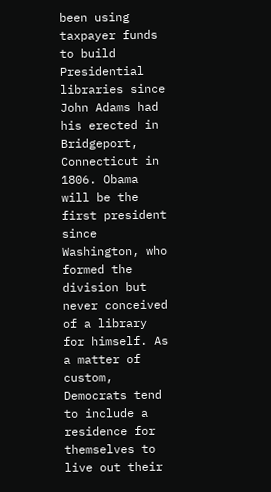been using taxpayer funds to build Presidential libraries since John Adams had his erected in Bridgeport, Connecticut in 1806. Obama will be the first president since Washington, who formed the division but never conceived of a library for himself. As a matter of custom, Democrats tend to include a residence for themselves to live out their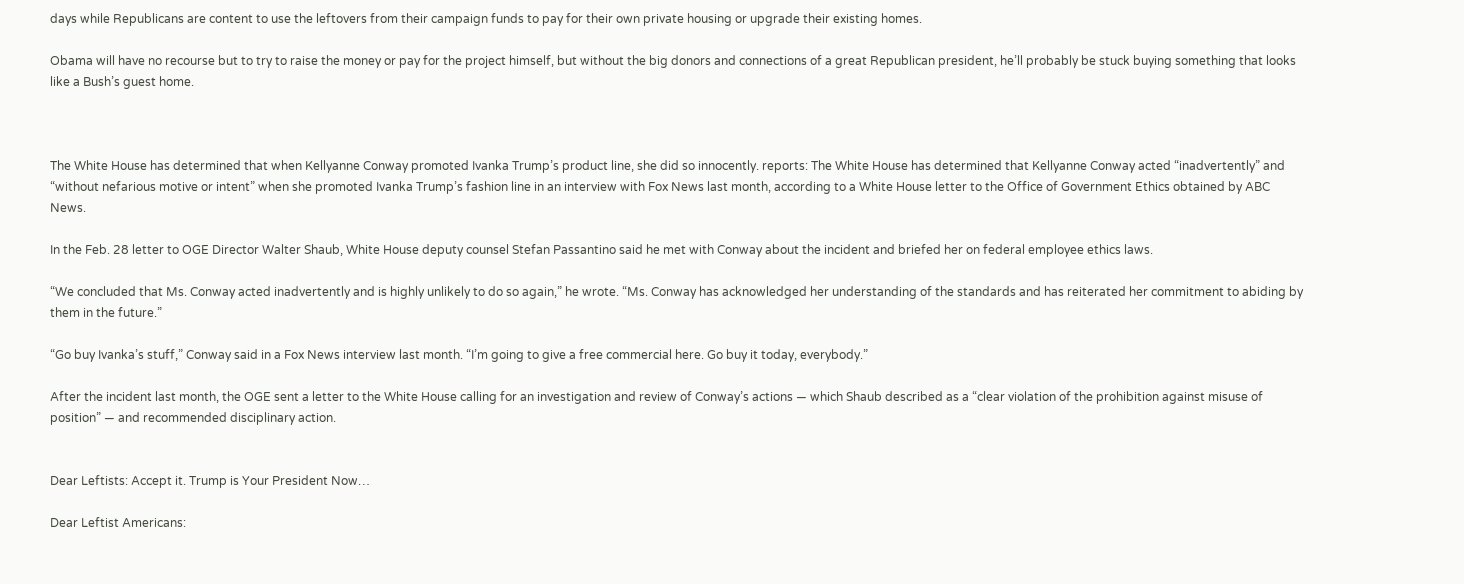days while Republicans are content to use the leftovers from their campaign funds to pay for their own private housing or upgrade their existing homes.

Obama will have no recourse but to try to raise the money or pay for the project himself, but without the big donors and connections of a great Republican president, he’ll probably be stuck buying something that looks like a Bush’s guest home.



The White House has determined that when Kellyanne Conway promoted Ivanka Trump’s product line, she did so innocently. reports: The White House has determined that Kellyanne Conway acted “inadvertently” and “without nefarious motive or intent” when she promoted Ivanka Trump’s fashion line in an interview with Fox News last month, according to a White House letter to the Office of Government Ethics obtained by ABC News.

In the Feb. 28 letter to OGE Director Walter Shaub, White House deputy counsel Stefan Passantino said he met with Conway about the incident and briefed her on federal employee ethics laws.

“We concluded that Ms. Conway acted inadvertently and is highly unlikely to do so again,” he wrote. “Ms. Conway has acknowledged her understanding of the standards and has reiterated her commitment to abiding by them in the future.”

“Go buy Ivanka’s stuff,” Conway said in a Fox News interview last month. “I’m going to give a free commercial here. Go buy it today, everybody.”

After the incident last month, the OGE sent a letter to the White House calling for an investigation and review of Conway’s actions — which Shaub described as a “clear violation of the prohibition against misuse of position” — and recommended disciplinary action.


Dear Leftists: Accept it. Trump is Your President Now…

Dear Leftist Americans: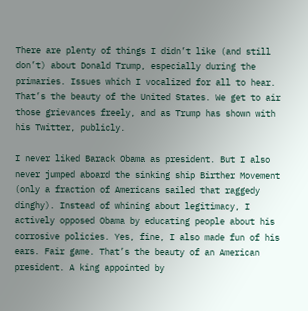There are plenty of things I didn’t like (and still don’t) about Donald Trump, especially during the primaries. Issues which I vocalized for all to hear. That’s the beauty of the United States. We get to air those grievances freely, and as Trump has shown with his Twitter, publicly.

I never liked Barack Obama as president. But I also never jumped aboard the sinking ship Birther Movement (only a fraction of Americans sailed that raggedy dinghy). Instead of whining about legitimacy, I actively opposed Obama by educating people about his corrosive policies. Yes, fine, I also made fun of his ears. Fair game. That’s the beauty of an American president. A king appointed by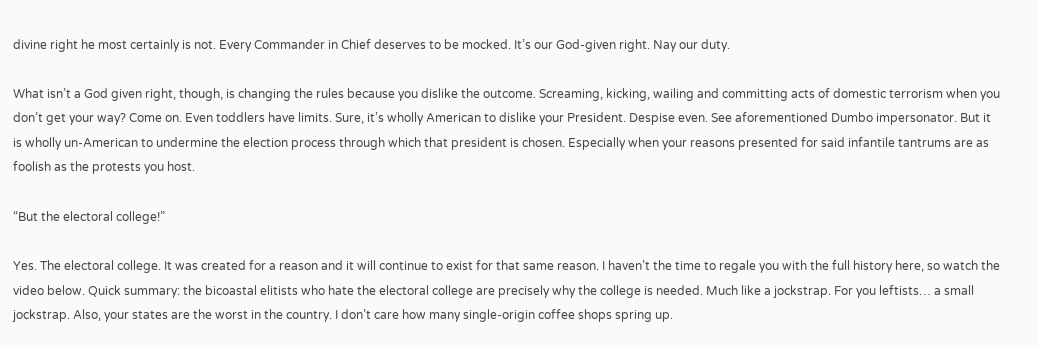divine right he most certainly is not. Every Commander in Chief deserves to be mocked. It’s our God-given right. Nay our duty.

What isn’t a God given right, though, is changing the rules because you dislike the outcome. Screaming, kicking, wailing and committing acts of domestic terrorism when you don’t get your way? Come on. Even toddlers have limits. Sure, it’s wholly American to dislike your President. Despise even. See aforementioned Dumbo impersonator. But it is wholly un-American to undermine the election process through which that president is chosen. Especially when your reasons presented for said infantile tantrums are as foolish as the protests you host.

“But the electoral college!”

Yes. The electoral college. It was created for a reason and it will continue to exist for that same reason. I haven’t the time to regale you with the full history here, so watch the video below. Quick summary: the bicoastal elitists who hate the electoral college are precisely why the college is needed. Much like a jockstrap. For you leftists… a small jockstrap. Also, your states are the worst in the country. I don’t care how many single-origin coffee shops spring up.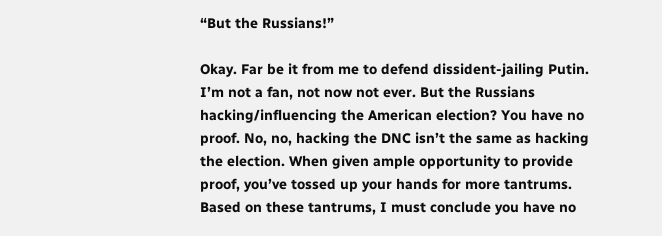“But the Russians!”

Okay. Far be it from me to defend dissident-jailing Putin. I’m not a fan, not now not ever. But the Russians hacking/influencing the American election? You have no proof. No, no, hacking the DNC isn’t the same as hacking the election. When given ample opportunity to provide proof, you’ve tossed up your hands for more tantrums. Based on these tantrums, I must conclude you have no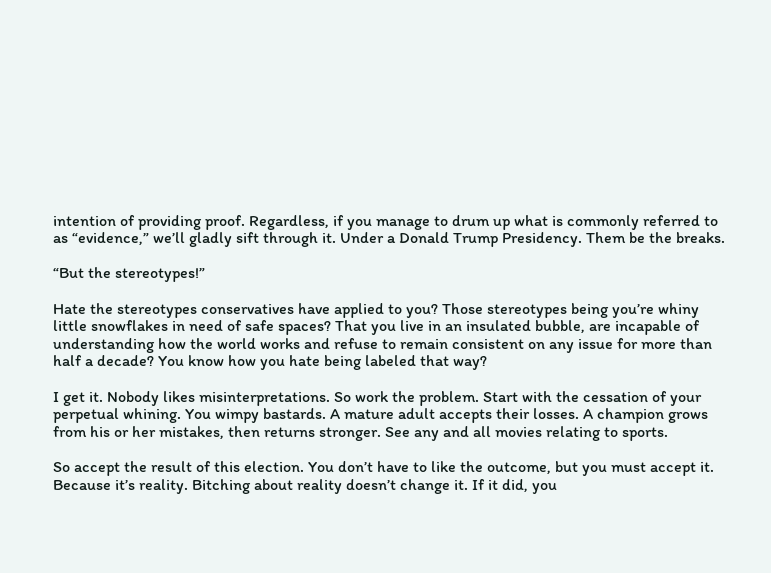intention of providing proof. Regardless, if you manage to drum up what is commonly referred to as “evidence,” we’ll gladly sift through it. Under a Donald Trump Presidency. Them be the breaks.

“But the stereotypes!”

Hate the stereotypes conservatives have applied to you? Those stereotypes being you’re whiny little snowflakes in need of safe spaces? That you live in an insulated bubble, are incapable of understanding how the world works and refuse to remain consistent on any issue for more than half a decade? You know how you hate being labeled that way?

I get it. Nobody likes misinterpretations. So work the problem. Start with the cessation of your perpetual whining. You wimpy bastards. A mature adult accepts their losses. A champion grows from his or her mistakes, then returns stronger. See any and all movies relating to sports.

So accept the result of this election. You don’t have to like the outcome, but you must accept it. Because it’s reality. Bitching about reality doesn’t change it. If it did, you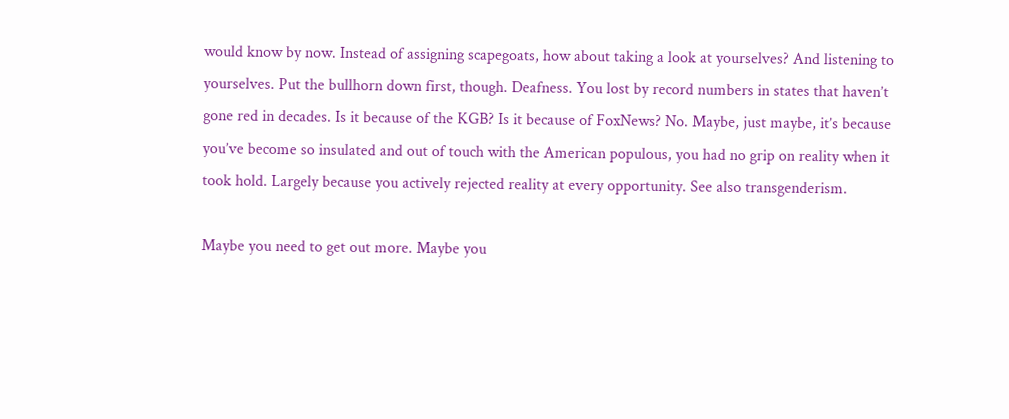would know by now. Instead of assigning scapegoats, how about taking a look at yourselves? And listening to yourselves. Put the bullhorn down first, though. Deafness. You lost by record numbers in states that haven’t gone red in decades. Is it because of the KGB? Is it because of FoxNews? No. Maybe, just maybe, it’s because you’ve become so insulated and out of touch with the American populous, you had no grip on reality when it took hold. Largely because you actively rejected reality at every opportunity. See also transgenderism.

Maybe you need to get out more. Maybe you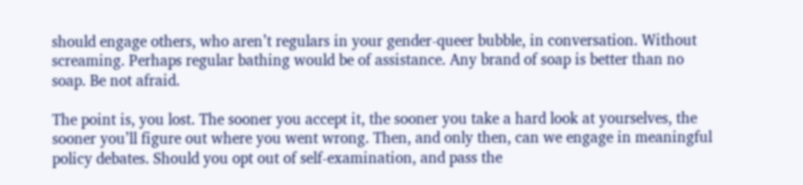should engage others, who aren’t regulars in your gender-queer bubble, in conversation. Without screaming. Perhaps regular bathing would be of assistance. Any brand of soap is better than no soap. Be not afraid.

The point is, you lost. The sooner you accept it, the sooner you take a hard look at yourselves, the sooner you’ll figure out where you went wrong. Then, and only then, can we engage in meaningful policy debates. Should you opt out of self-examination, and pass the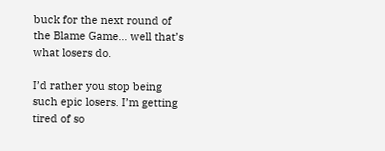buck for the next round of the Blame Game… well that’s what losers do.

I’d rather you stop being such epic losers. I’m getting tired of so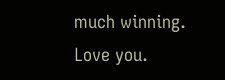much winning. Love you.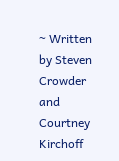~ Written by Steven Crowder and Courtney Kirchoff